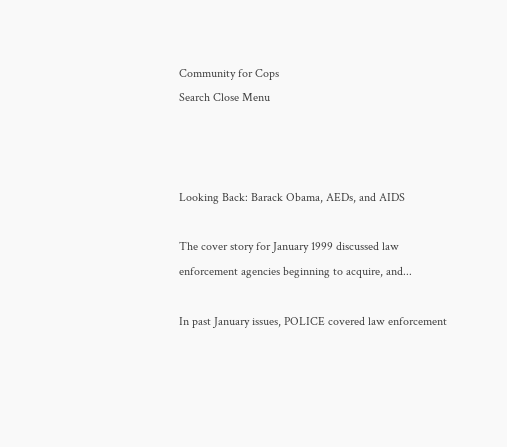Community for Cops
Search Close Menu



Looking Back: Barack Obama, AEDs, and AIDS

The cover story for January 1999 discussed law enforcement agencies beginning to acquire, and...

In past January issues, POLICE covered law enforcement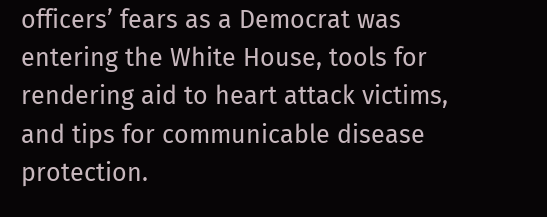officers’ fears as a Democrat was entering the White House, tools for rendering aid to heart attack victims, and tips for communicable disease protection.